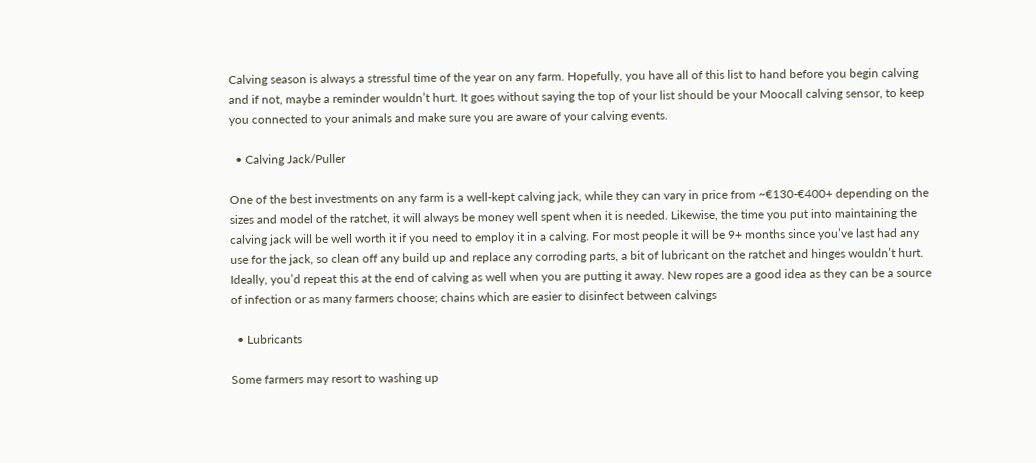Calving season is always a stressful time of the year on any farm. Hopefully, you have all of this list to hand before you begin calving and if not, maybe a reminder wouldn’t hurt. It goes without saying the top of your list should be your Moocall calving sensor, to keep you connected to your animals and make sure you are aware of your calving events.

  • Calving Jack/Puller

One of the best investments on any farm is a well-kept calving jack, while they can vary in price from ~€130-€400+ depending on the sizes and model of the ratchet, it will always be money well spent when it is needed. Likewise, the time you put into maintaining the calving jack will be well worth it if you need to employ it in a calving. For most people it will be 9+ months since you’ve last had any use for the jack, so clean off any build up and replace any corroding parts, a bit of lubricant on the ratchet and hinges wouldn’t hurt. Ideally, you’d repeat this at the end of calving as well when you are putting it away. New ropes are a good idea as they can be a source of infection or as many farmers choose; chains which are easier to disinfect between calvings

  • Lubricants

Some farmers may resort to washing up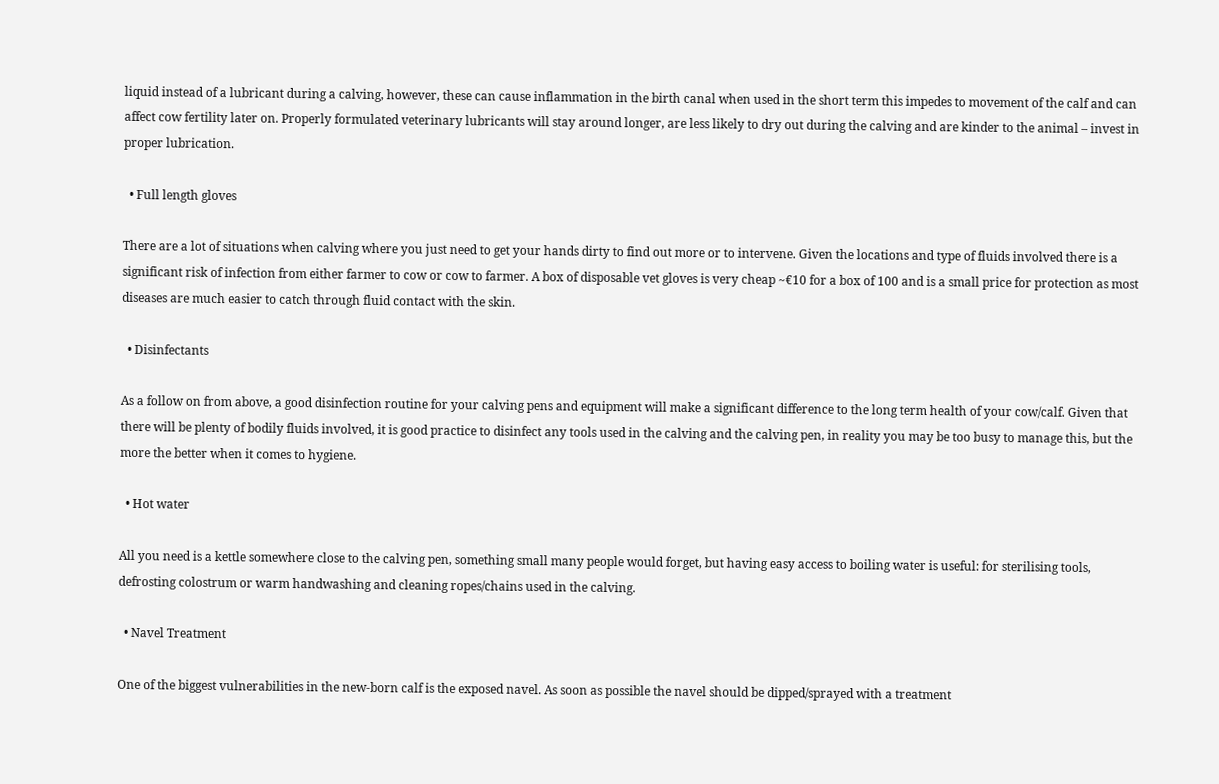liquid instead of a lubricant during a calving, however, these can cause inflammation in the birth canal when used in the short term this impedes to movement of the calf and can affect cow fertility later on. Properly formulated veterinary lubricants will stay around longer, are less likely to dry out during the calving and are kinder to the animal – invest in proper lubrication.

  • Full length gloves

There are a lot of situations when calving where you just need to get your hands dirty to find out more or to intervene. Given the locations and type of fluids involved there is a significant risk of infection from either farmer to cow or cow to farmer. A box of disposable vet gloves is very cheap ~€10 for a box of 100 and is a small price for protection as most diseases are much easier to catch through fluid contact with the skin.

  • Disinfectants

As a follow on from above, a good disinfection routine for your calving pens and equipment will make a significant difference to the long term health of your cow/calf. Given that there will be plenty of bodily fluids involved, it is good practice to disinfect any tools used in the calving and the calving pen, in reality you may be too busy to manage this, but the more the better when it comes to hygiene.

  • Hot water

All you need is a kettle somewhere close to the calving pen, something small many people would forget, but having easy access to boiling water is useful: for sterilising tools, defrosting colostrum or warm handwashing and cleaning ropes/chains used in the calving.

  • Navel Treatment

One of the biggest vulnerabilities in the new-born calf is the exposed navel. As soon as possible the navel should be dipped/sprayed with a treatment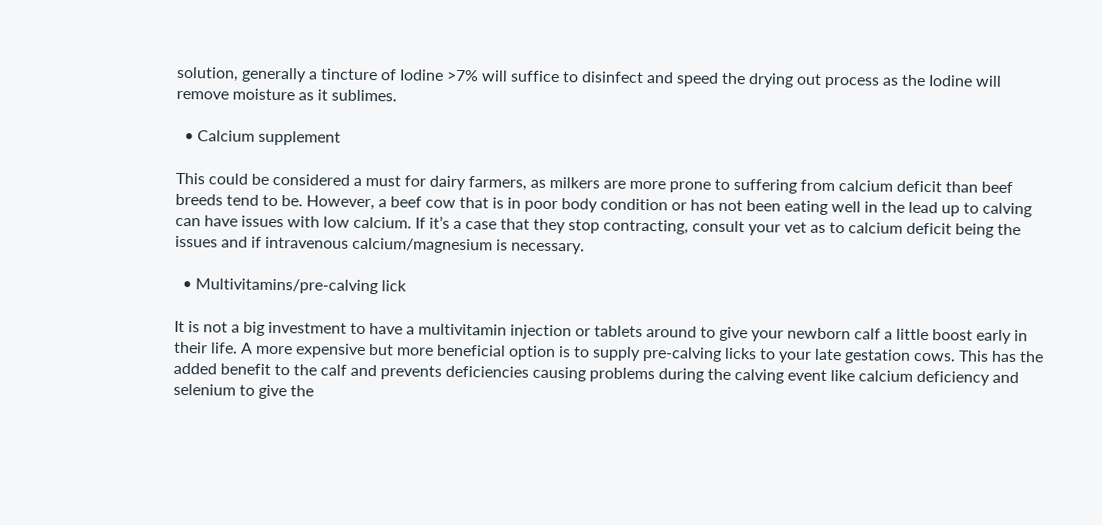solution, generally a tincture of Iodine >7% will suffice to disinfect and speed the drying out process as the Iodine will remove moisture as it sublimes.

  • Calcium supplement

This could be considered a must for dairy farmers, as milkers are more prone to suffering from calcium deficit than beef breeds tend to be. However, a beef cow that is in poor body condition or has not been eating well in the lead up to calving can have issues with low calcium. If it’s a case that they stop contracting, consult your vet as to calcium deficit being the issues and if intravenous calcium/magnesium is necessary.

  • Multivitamins/pre-calving lick

It is not a big investment to have a multivitamin injection or tablets around to give your newborn calf a little boost early in their life. A more expensive but more beneficial option is to supply pre-calving licks to your late gestation cows. This has the added benefit to the calf and prevents deficiencies causing problems during the calving event like calcium deficiency and selenium to give the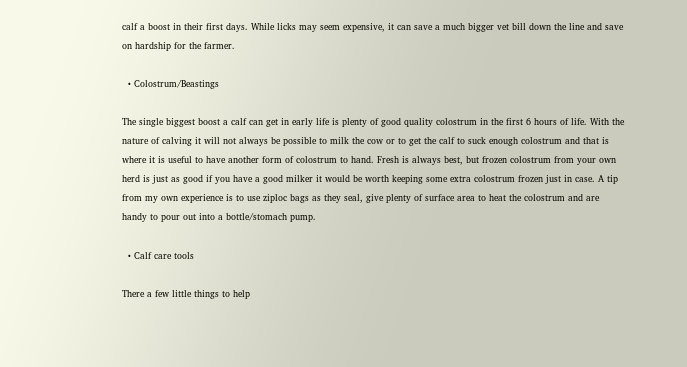calf a boost in their first days. While licks may seem expensive, it can save a much bigger vet bill down the line and save on hardship for the farmer.

  • Colostrum/Beastings

The single biggest boost a calf can get in early life is plenty of good quality colostrum in the first 6 hours of life. With the nature of calving it will not always be possible to milk the cow or to get the calf to suck enough colostrum and that is where it is useful to have another form of colostrum to hand. Fresh is always best, but frozen colostrum from your own herd is just as good if you have a good milker it would be worth keeping some extra colostrum frozen just in case. A tip from my own experience is to use ziploc bags as they seal, give plenty of surface area to heat the colostrum and are handy to pour out into a bottle/stomach pump.

  • Calf care tools

There a few little things to help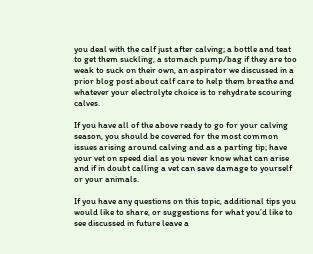you deal with the calf just after calving; a bottle and teat to get them suckling, a stomach pump/bag if they are too weak to suck on their own, an aspirator we discussed in a prior blog post about calf care to help them breathe and whatever your electrolyte choice is to rehydrate scouring calves.

If you have all of the above ready to go for your calving season, you should be covered for the most common issues arising around calving and as a parting tip; have your vet on speed dial as you never know what can arise and if in doubt calling a vet can save damage to yourself or your animals.

If you have any questions on this topic, additional tips you would like to share, or suggestions for what you’d like to see discussed in future leave a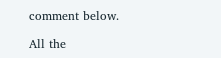comment below.

All the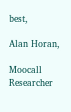best,

Alan Horan,

Moocall Researcher